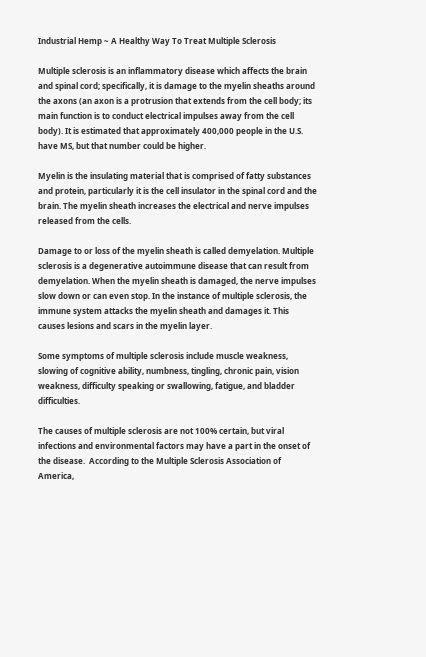Industrial Hemp ~ A Healthy Way To Treat Multiple Sclerosis

Multiple sclerosis is an inflammatory disease which affects the brain and spinal cord; specifically, it is damage to the myelin sheaths around the axons (an axon is a protrusion that extends from the cell body; its main function is to conduct electrical impulses away from the cell body). It is estimated that approximately 400,000 people in the U.S. have MS, but that number could be higher.

Myelin is the insulating material that is comprised of fatty substances and protein, particularly it is the cell insulator in the spinal cord and the brain. The myelin sheath increases the electrical and nerve impulses released from the cells.

Damage to or loss of the myelin sheath is called demyelation. Multiple sclerosis is a degenerative autoimmune disease that can result from demyelation. When the myelin sheath is damaged, the nerve impulses slow down or can even stop. In the instance of multiple sclerosis, the immune system attacks the myelin sheath and damages it. This causes lesions and scars in the myelin layer.

Some symptoms of multiple sclerosis include muscle weakness, slowing of cognitive ability, numbness, tingling, chronic pain, vision weakness, difficulty speaking or swallowing, fatigue, and bladder difficulties.

The causes of multiple sclerosis are not 100% certain, but viral infections and environmental factors may have a part in the onset of the disease.  According to the Multiple Sclerosis Association of America,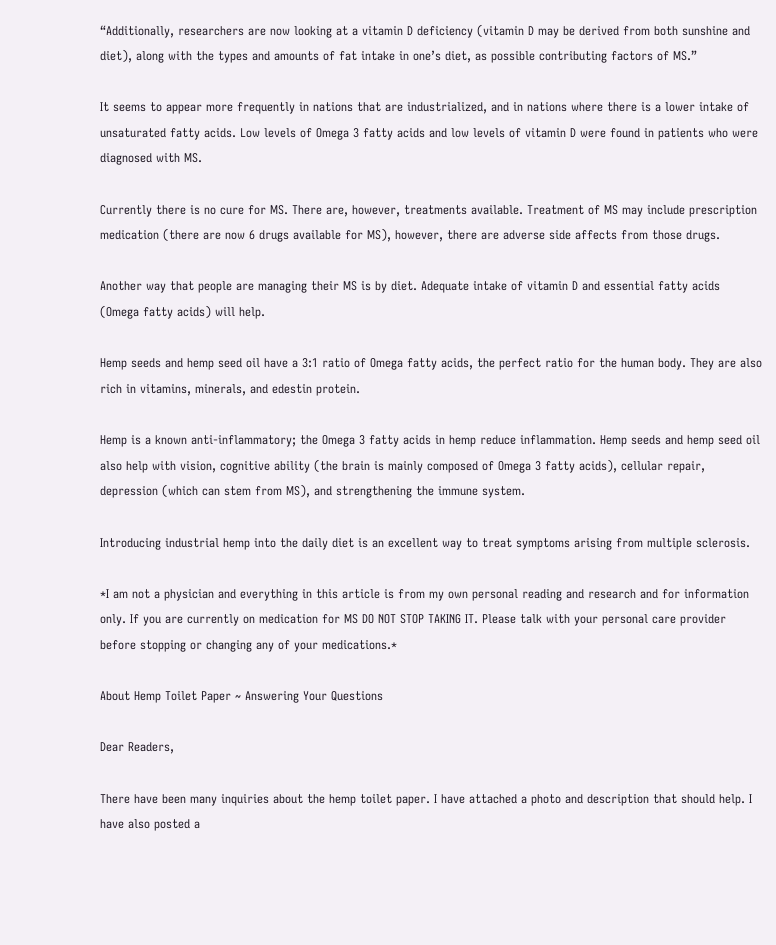“Additionally, researchers are now looking at a vitamin D deficiency (vitamin D may be derived from both sunshine and diet), along with the types and amounts of fat intake in one’s diet, as possible contributing factors of MS.”

It seems to appear more frequently in nations that are industrialized, and in nations where there is a lower intake of unsaturated fatty acids. Low levels of Omega 3 fatty acids and low levels of vitamin D were found in patients who were diagnosed with MS.

Currently there is no cure for MS. There are, however, treatments available. Treatment of MS may include prescription medication (there are now 6 drugs available for MS), however, there are adverse side affects from those drugs.

Another way that people are managing their MS is by diet. Adequate intake of vitamin D and essential fatty acids (Omega fatty acids) will help.

Hemp seeds and hemp seed oil have a 3:1 ratio of Omega fatty acids, the perfect ratio for the human body. They are also rich in vitamins, minerals, and edestin protein.

Hemp is a known anti-inflammatory; the Omega 3 fatty acids in hemp reduce inflammation. Hemp seeds and hemp seed oil also help with vision, cognitive ability (the brain is mainly composed of Omega 3 fatty acids), cellular repair, depression (which can stem from MS), and strengthening the immune system.

Introducing industrial hemp into the daily diet is an excellent way to treat symptoms arising from multiple sclerosis.

*I am not a physician and everything in this article is from my own personal reading and research and for information only. If you are currently on medication for MS DO NOT STOP TAKING IT. Please talk with your personal care provider before stopping or changing any of your medications.*

About Hemp Toilet Paper ~ Answering Your Questions

Dear Readers,

There have been many inquiries about the hemp toilet paper. I have attached a photo and description that should help. I have also posted a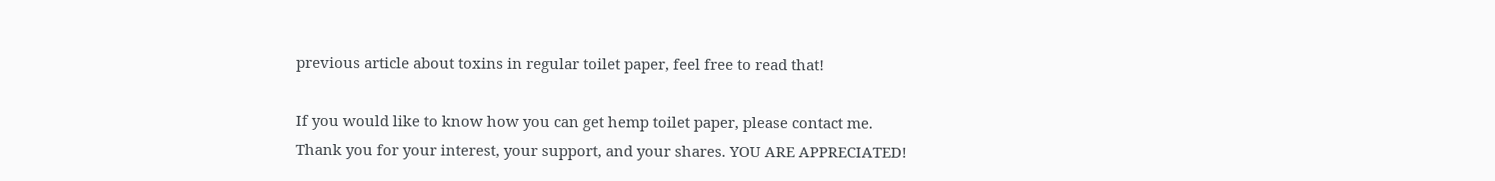previous article about toxins in regular toilet paper, feel free to read that!

If you would like to know how you can get hemp toilet paper, please contact me. Thank you for your interest, your support, and your shares. YOU ARE APPRECIATED!